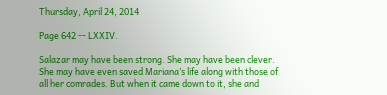Thursday, April 24, 2014

Page 642 -- LXXIV.

Salazar may have been strong. She may have been clever. She may have even saved Mariana’s life along with those of all her comrades. But when it came down to it, she and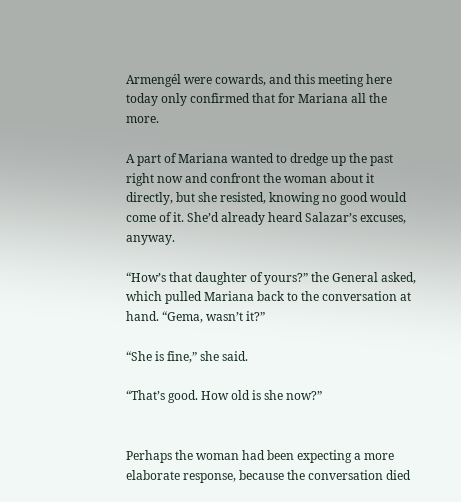Armengél were cowards, and this meeting here today only confirmed that for Mariana all the more.

A part of Mariana wanted to dredge up the past right now and confront the woman about it directly, but she resisted, knowing no good would come of it. She’d already heard Salazar’s excuses, anyway.

“How’s that daughter of yours?” the General asked, which pulled Mariana back to the conversation at hand. “Gema, wasn’t it?”

“She is fine,” she said.

“That’s good. How old is she now?”


Perhaps the woman had been expecting a more elaborate response, because the conversation died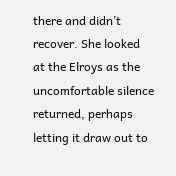there and didn’t recover. She looked at the Elroys as the uncomfortable silence returned, perhaps letting it draw out to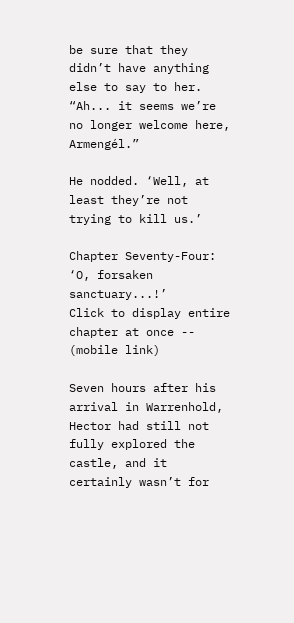be sure that they didn’t have anything else to say to her. “Ah... it seems we’re no longer welcome here, Armengél.”

He nodded. ‘Well, at least they’re not trying to kill us.’

Chapter Seventy-Four: ‘O, forsaken sanctuary...!’
Click to display entire chapter at once -- (mobile link)

Seven hours after his arrival in Warrenhold, Hector had still not fully explored the castle, and it certainly wasn’t for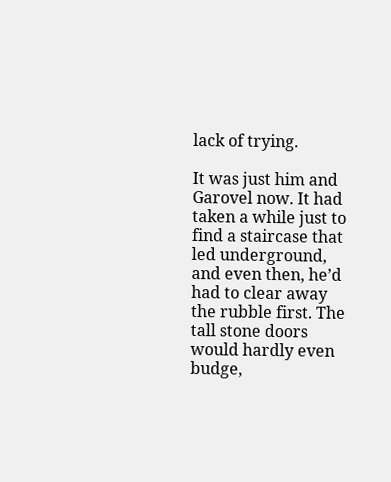lack of trying.

It was just him and Garovel now. It had taken a while just to find a staircase that led underground, and even then, he’d had to clear away the rubble first. The tall stone doors would hardly even budge,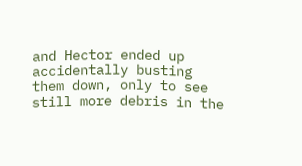and Hector ended up accidentally busting them down, only to see still more debris in the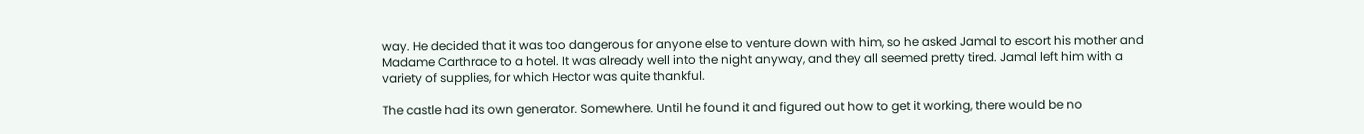way. He decided that it was too dangerous for anyone else to venture down with him, so he asked Jamal to escort his mother and Madame Carthrace to a hotel. It was already well into the night anyway, and they all seemed pretty tired. Jamal left him with a variety of supplies, for which Hector was quite thankful.

The castle had its own generator. Somewhere. Until he found it and figured out how to get it working, there would be no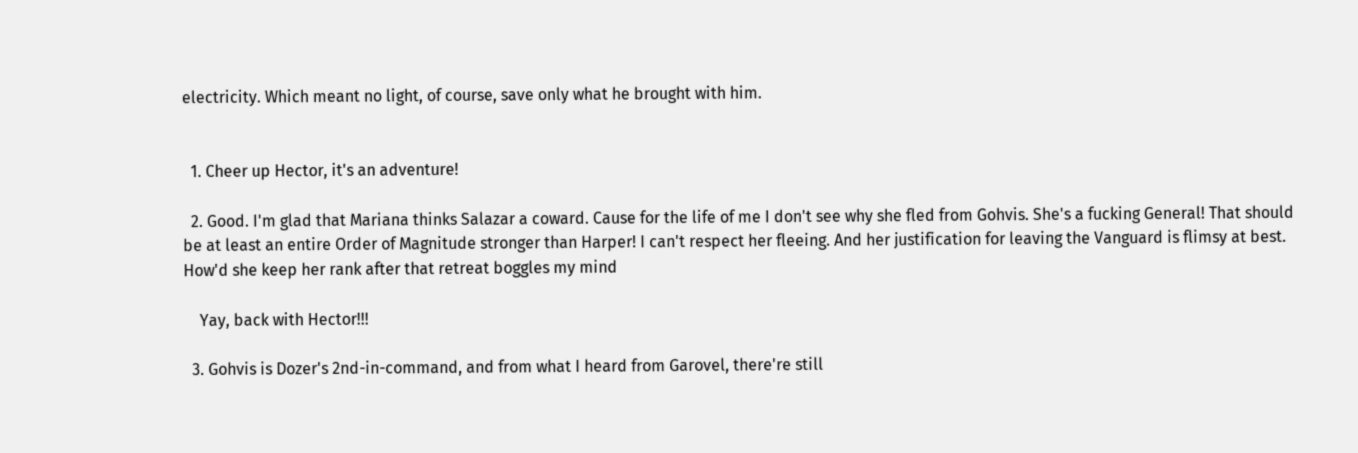electricity. Which meant no light, of course, save only what he brought with him.


  1. Cheer up Hector, it's an adventure!

  2. Good. I'm glad that Mariana thinks Salazar a coward. Cause for the life of me I don't see why she fled from Gohvis. She's a fucking General! That should be at least an entire Order of Magnitude stronger than Harper! I can't respect her fleeing. And her justification for leaving the Vanguard is flimsy at best. How'd she keep her rank after that retreat boggles my mind

    Yay, back with Hector!!!

  3. Gohvis is Dozer's 2nd-in-command, and from what I heard from Garovel, there're still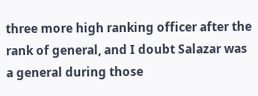three more high ranking officer after the rank of general, and I doubt Salazar was a general during those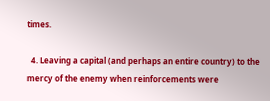times.

  4. Leaving a capital (and perhaps an entire country) to the mercy of the enemy when reinforcements were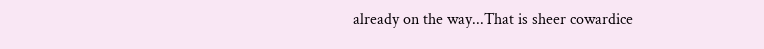already on the way...That is sheer cowardice